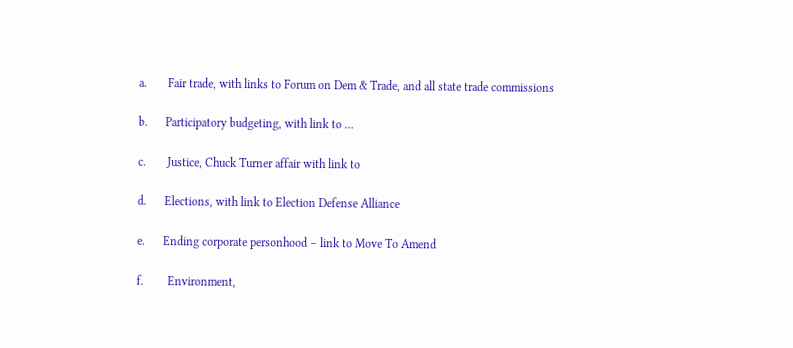a.       Fair trade, with links to Forum on Dem & Trade, and all state trade commissions

b.      Participatory budgeting, with link to …

c.       Justice, Chuck Turner affair with link to

d.      Elections, with link to Election Defense Alliance

e.      Ending corporate personhood – link to Move To Amend

f.        Environment,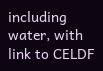including water, with link to CELDF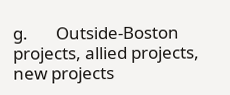g.       Outside-Boston projects, allied projects, new projects